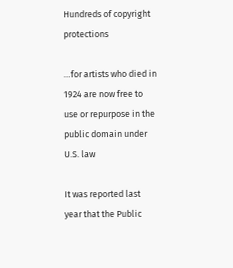Hundreds of copyright protections

…for artists who died in 1924 are now free to use or repurpose in the public domain under U.S. law

It was reported last year that the Public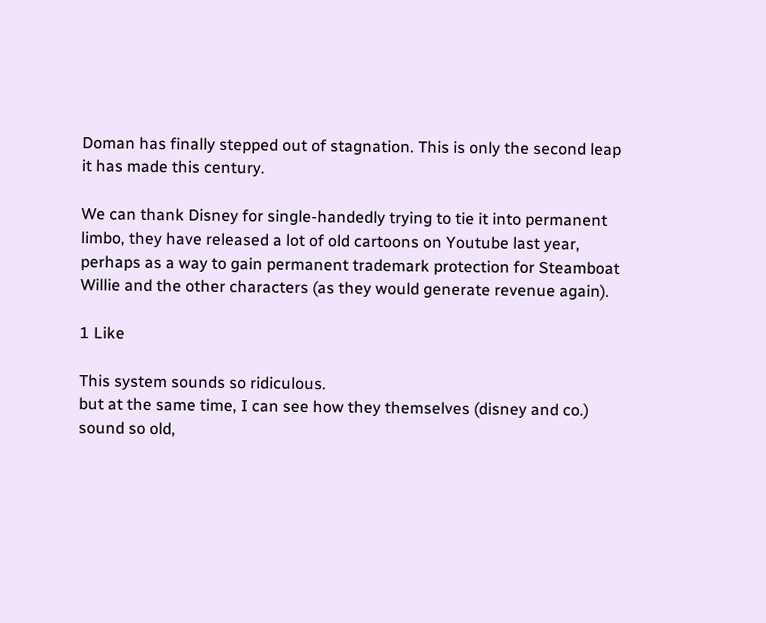Doman has finally stepped out of stagnation. This is only the second leap it has made this century.

We can thank Disney for single-handedly trying to tie it into permanent limbo, they have released a lot of old cartoons on Youtube last year, perhaps as a way to gain permanent trademark protection for Steamboat Willie and the other characters (as they would generate revenue again).

1 Like

This system sounds so ridiculous.
but at the same time, I can see how they themselves (disney and co.) sound so old,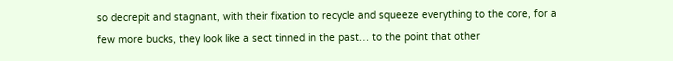so decrepit and stagnant, with their fixation to recycle and squeeze everything to the core, for a few more bucks, they look like a sect tinned in the past… to the point that other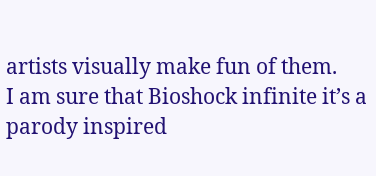artists visually make fun of them.
I am sure that Bioshock infinite it’s a parody inspired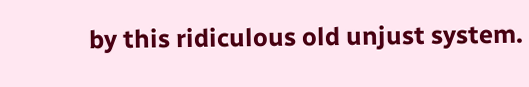by this ridiculous old unjust system.